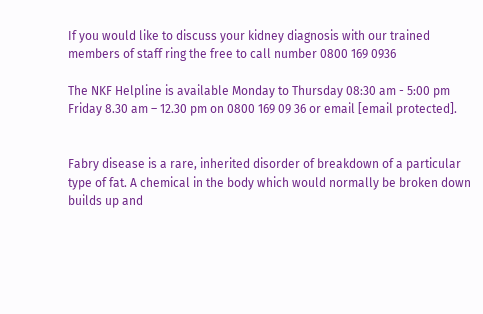If you would like to discuss your kidney diagnosis with our trained members of staff ring the free to call number 0800 169 0936

The NKF Helpline is available Monday to Thursday 08:30 am - 5:00 pm Friday 8.30 am – 12.30 pm on 0800 169 09 36 or email [email protected].


Fabry disease is a rare, inherited disorder of breakdown of a particular type of fat. A chemical in the body which would normally be broken down builds up and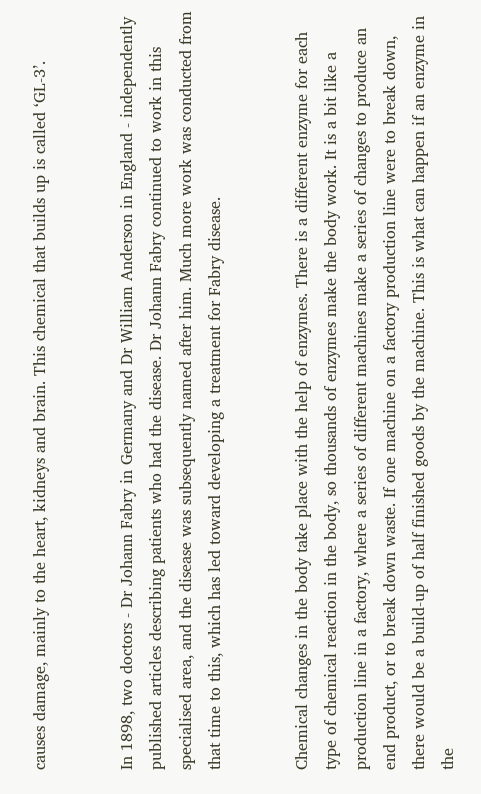causes damage, mainly to the heart, kidneys and brain. This chemical that builds up is called ‘GL-3’.


In 1898, two doctors - Dr Johann Fabry in Germany and Dr William Anderson in England - independently published articles describing patients who had the disease. Dr Johann Fabry continued to work in this specialised area, and the disease was subsequently named after him. Much more work was conducted from that time to this, which has led toward developing a treatment for Fabry disease.


Chemical changes in the body take place with the help of enzymes. There is a different enzyme for each type of chemical reaction in the body, so thousands of enzymes make the body work. It is a bit like a production line in a factory, where a series of different machines make a series of changes to produce an end product, or to break down waste. If one machine on a factory production line were to break down, there would be a build-up of half finished goods by the machine. This is what can happen if an enzyme in the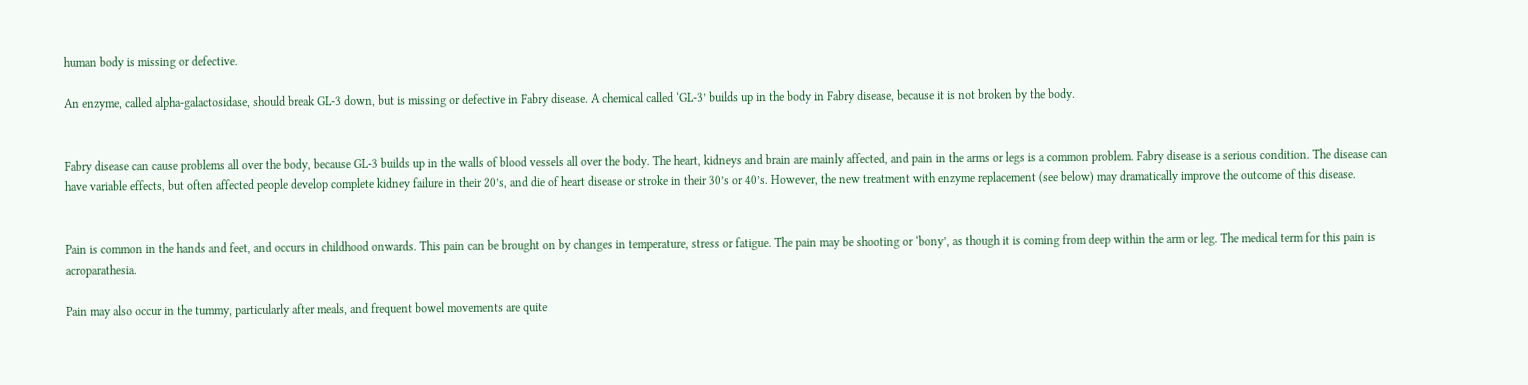human body is missing or defective.

An enzyme, called alpha-galactosidase, should break GL-3 down, but is missing or defective in Fabry disease. A chemical called ‘GL-3’ builds up in the body in Fabry disease, because it is not broken by the body.


Fabry disease can cause problems all over the body, because GL-3 builds up in the walls of blood vessels all over the body. The heart, kidneys and brain are mainly affected, and pain in the arms or legs is a common problem. Fabry disease is a serious condition. The disease can have variable effects, but often affected people develop complete kidney failure in their 20’s, and die of heart disease or stroke in their 30’s or 40’s. However, the new treatment with enzyme replacement (see below) may dramatically improve the outcome of this disease.


Pain is common in the hands and feet, and occurs in childhood onwards. This pain can be brought on by changes in temperature, stress or fatigue. The pain may be shooting or ‘bony’, as though it is coming from deep within the arm or leg. The medical term for this pain is acroparathesia.

Pain may also occur in the tummy, particularly after meals, and frequent bowel movements are quite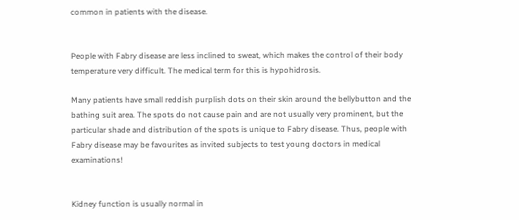common in patients with the disease.


People with Fabry disease are less inclined to sweat, which makes the control of their body temperature very difficult. The medical term for this is hypohidrosis.

Many patients have small reddish purplish dots on their skin around the bellybutton and the bathing suit area. The spots do not cause pain and are not usually very prominent, but the particular shade and distribution of the spots is unique to Fabry disease. Thus, people with Fabry disease may be favourites as invited subjects to test young doctors in medical examinations!


Kidney function is usually normal in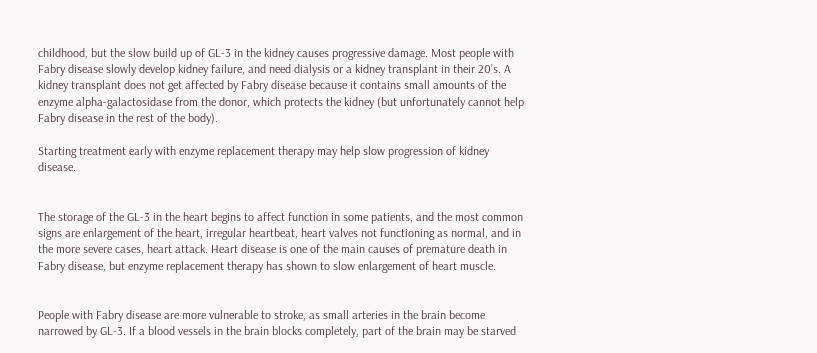childhood, but the slow build up of GL-3 in the kidney causes progressive damage. Most people with Fabry disease slowly develop kidney failure, and need dialysis or a kidney transplant in their 20’s. A kidney transplant does not get affected by Fabry disease because it contains small amounts of the enzyme alpha-galactosidase from the donor, which protects the kidney (but unfortunately cannot help Fabry disease in the rest of the body).

Starting treatment early with enzyme replacement therapy may help slow progression of kidney disease.


The storage of the GL-3 in the heart begins to affect function in some patients, and the most common signs are enlargement of the heart, irregular heartbeat, heart valves not functioning as normal, and in the more severe cases, heart attack. Heart disease is one of the main causes of premature death in Fabry disease, but enzyme replacement therapy has shown to slow enlargement of heart muscle.


People with Fabry disease are more vulnerable to stroke, as small arteries in the brain become narrowed by GL-3. If a blood vessels in the brain blocks completely, part of the brain may be starved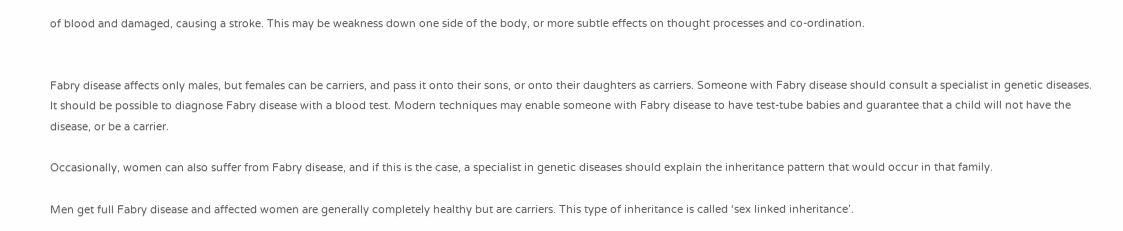of blood and damaged, causing a stroke. This may be weakness down one side of the body, or more subtle effects on thought processes and co-ordination.


Fabry disease affects only males, but females can be carriers, and pass it onto their sons, or onto their daughters as carriers. Someone with Fabry disease should consult a specialist in genetic diseases. It should be possible to diagnose Fabry disease with a blood test. Modern techniques may enable someone with Fabry disease to have test-tube babies and guarantee that a child will not have the disease, or be a carrier.

Occasionally, women can also suffer from Fabry disease, and if this is the case, a specialist in genetic diseases should explain the inheritance pattern that would occur in that family.

Men get full Fabry disease and affected women are generally completely healthy but are carriers. This type of inheritance is called ‘sex linked inheritance’.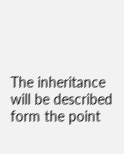The inheritance will be described form the point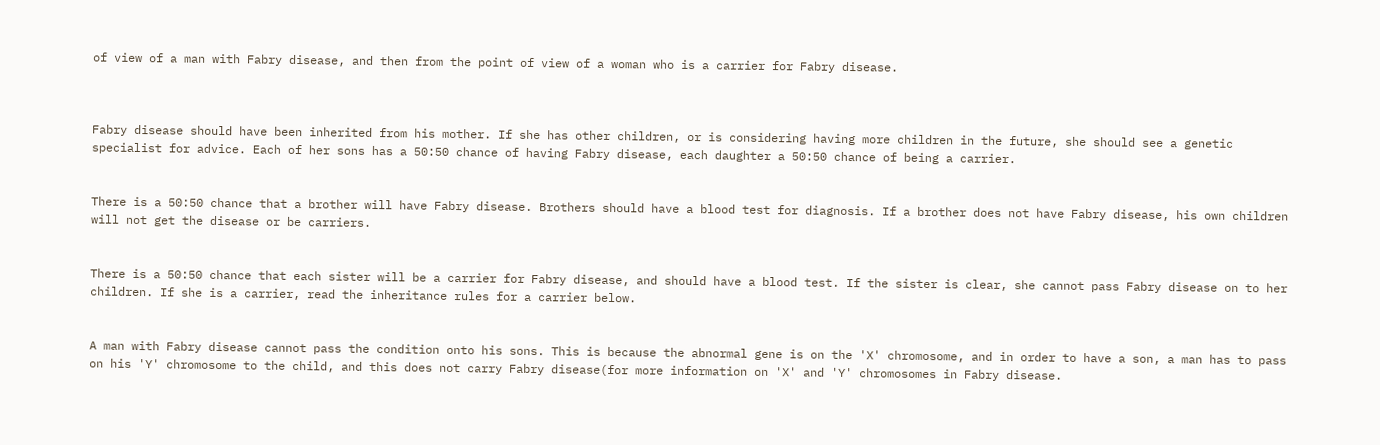of view of a man with Fabry disease, and then from the point of view of a woman who is a carrier for Fabry disease.



Fabry disease should have been inherited from his mother. If she has other children, or is considering having more children in the future, she should see a genetic specialist for advice. Each of her sons has a 50:50 chance of having Fabry disease, each daughter a 50:50 chance of being a carrier.


There is a 50:50 chance that a brother will have Fabry disease. Brothers should have a blood test for diagnosis. If a brother does not have Fabry disease, his own children will not get the disease or be carriers.


There is a 50:50 chance that each sister will be a carrier for Fabry disease, and should have a blood test. If the sister is clear, she cannot pass Fabry disease on to her children. If she is a carrier, read the inheritance rules for a carrier below.


A man with Fabry disease cannot pass the condition onto his sons. This is because the abnormal gene is on the 'X' chromosome, and in order to have a son, a man has to pass on his 'Y' chromosome to the child, and this does not carry Fabry disease(for more information on 'X' and 'Y' chromosomes in Fabry disease.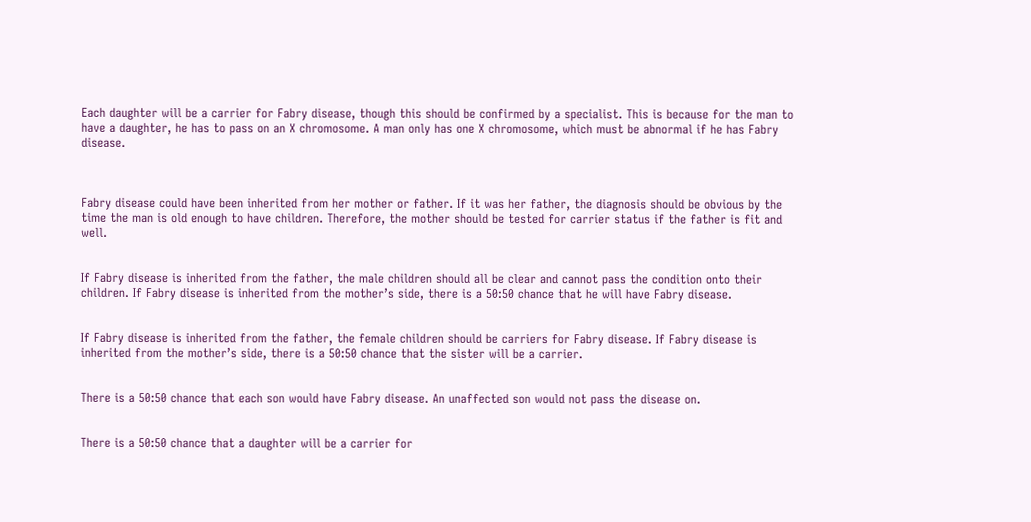Each daughter will be a carrier for Fabry disease, though this should be confirmed by a specialist. This is because for the man to have a daughter, he has to pass on an X chromosome. A man only has one X chromosome, which must be abnormal if he has Fabry disease.



Fabry disease could have been inherited from her mother or father. If it was her father, the diagnosis should be obvious by the time the man is old enough to have children. Therefore, the mother should be tested for carrier status if the father is fit and well.


If Fabry disease is inherited from the father, the male children should all be clear and cannot pass the condition onto their children. If Fabry disease is inherited from the mother’s side, there is a 50:50 chance that he will have Fabry disease.


If Fabry disease is inherited from the father, the female children should be carriers for Fabry disease. If Fabry disease is inherited from the mother’s side, there is a 50:50 chance that the sister will be a carrier.


There is a 50:50 chance that each son would have Fabry disease. An unaffected son would not pass the disease on.


There is a 50:50 chance that a daughter will be a carrier for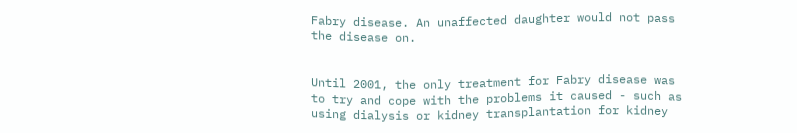Fabry disease. An unaffected daughter would not pass the disease on.


Until 2001, the only treatment for Fabry disease was to try and cope with the problems it caused - such as using dialysis or kidney transplantation for kidney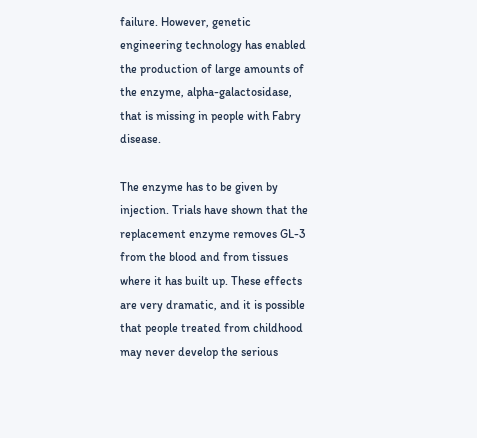failure. However, genetic engineering technology has enabled the production of large amounts of the enzyme, alpha-galactosidase, that is missing in people with Fabry disease.

The enzyme has to be given by injection. Trials have shown that the replacement enzyme removes GL-3 from the blood and from tissues where it has built up. These effects are very dramatic, and it is possible that people treated from childhood may never develop the serious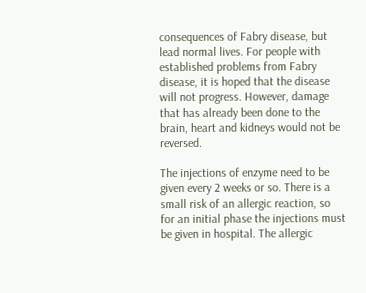consequences of Fabry disease, but lead normal lives. For people with established problems from Fabry disease, it is hoped that the disease will not progress. However, damage that has already been done to the brain, heart and kidneys would not be reversed.

The injections of enzyme need to be given every 2 weeks or so. There is a small risk of an allergic reaction, so for an initial phase the injections must be given in hospital. The allergic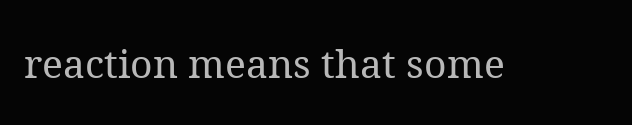reaction means that some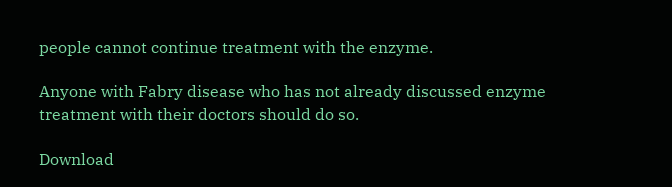people cannot continue treatment with the enzyme.

Anyone with Fabry disease who has not already discussed enzyme treatment with their doctors should do so.

Download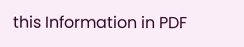this Information in PDF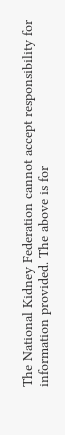The National Kidney Federation cannot accept responsibility for information provided. The above is for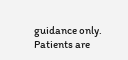guidance only. Patients are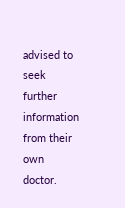advised to seek further information from their own doctor.